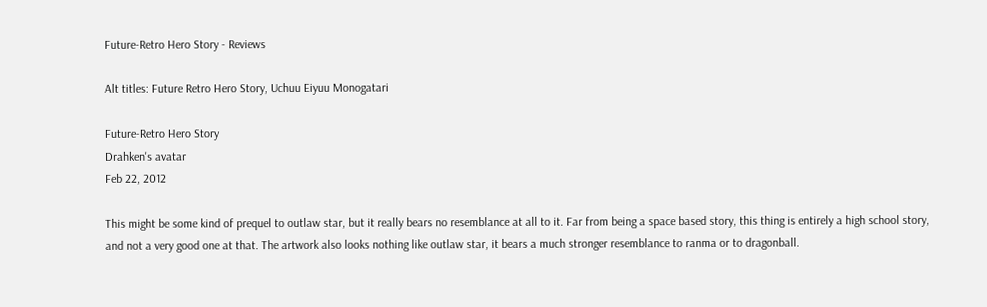Future-Retro Hero Story - Reviews

Alt titles: Future Retro Hero Story, Uchuu Eiyuu Monogatari

Future-Retro Hero Story
Drahken's avatar
Feb 22, 2012

This might be some kind of prequel to outlaw star, but it really bears no resemblance at all to it. Far from being a space based story, this thing is entirely a high school story, and not a very good one at that. The artwork also looks nothing like outlaw star, it bears a much stronger resemblance to ranma or to dragonball.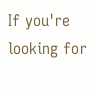If you're looking for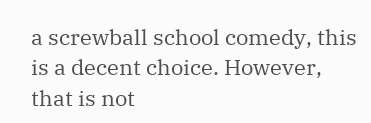a screwball school comedy, this is a decent choice. However, that is not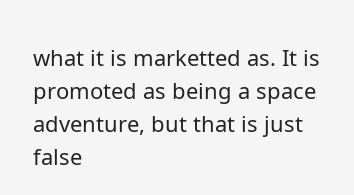what it is marketted as. It is promoted as being a space adventure, but that is just false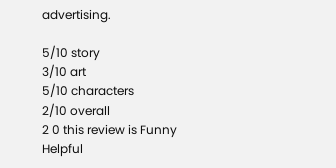advertising.

5/10 story
3/10 art
5/10 characters
2/10 overall
2 0 this review is Funny Helpful